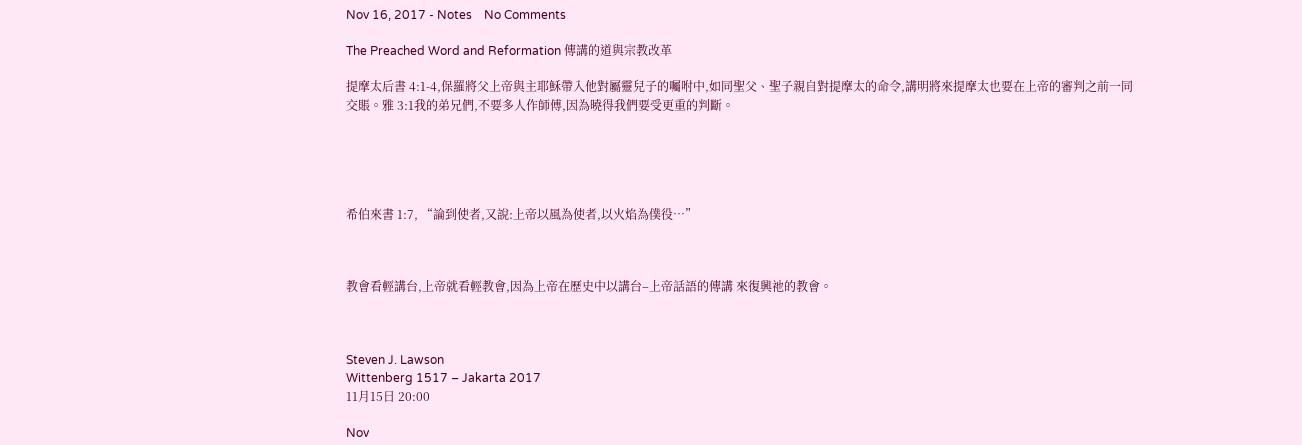Nov 16, 2017 - Notes    No Comments

The Preached Word and Reformation 傳講的道與宗教改革

提摩太后書 4:1-4,保羅將父上帝與主耶穌帶入他對屬靈兒子的囑咐中,如同聖父、聖子親自對提摩太的命令,講明將來提摩太也要在上帝的審判之前一同交賬。雅 3:1我的弟兄們,不要多人作師傅,因為曉得我們要受更重的判斷。





希伯來書 1:7, “論到使者,又說:上帝以風為使者,以火焰為僕役…”



教會看輕講台,上帝就看輕教會,因為上帝在歷史中以講台–上帝話語的傳講 來復興祂的教會。



Steven J. Lawson
Wittenberg 1517 – Jakarta 2017
11月15日 20:00

Nov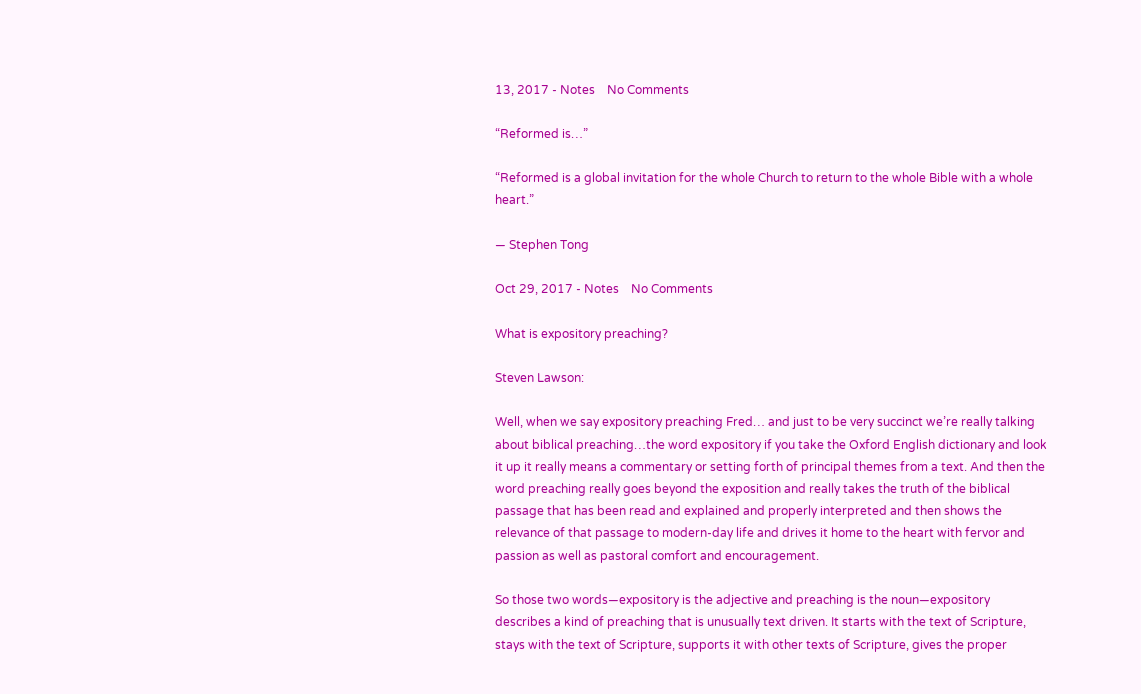13, 2017 - Notes    No Comments

“Reformed is…”

“Reformed is a global invitation for the whole Church to return to the whole Bible with a whole heart.”

— Stephen Tong

Oct 29, 2017 - Notes    No Comments

What is expository preaching?

Steven Lawson:

Well, when we say expository preaching Fred… and just to be very succinct we’re really talking about biblical preaching…the word expository if you take the Oxford English dictionary and look it up it really means a commentary or setting forth of principal themes from a text. And then the word preaching really goes beyond the exposition and really takes the truth of the biblical passage that has been read and explained and properly interpreted and then shows the relevance of that passage to modern-day life and drives it home to the heart with fervor and passion as well as pastoral comfort and encouragement.

So those two words—expository is the adjective and preaching is the noun—expository describes a kind of preaching that is unusually text driven. It starts with the text of Scripture, stays with the text of Scripture, supports it with other texts of Scripture, gives the proper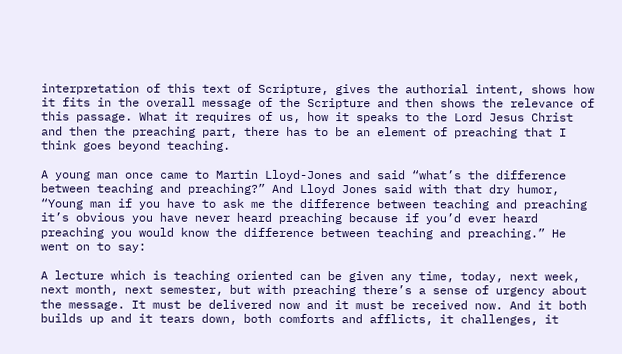interpretation of this text of Scripture, gives the authorial intent, shows how it fits in the overall message of the Scripture and then shows the relevance of this passage. What it requires of us, how it speaks to the Lord Jesus Christ and then the preaching part, there has to be an element of preaching that I think goes beyond teaching.

A young man once came to Martin Lloyd-Jones and said “what’s the difference between teaching and preaching?” And Lloyd Jones said with that dry humor, “Young man if you have to ask me the difference between teaching and preaching it’s obvious you have never heard preaching because if you’d ever heard preaching you would know the difference between teaching and preaching.” He went on to say:

A lecture which is teaching oriented can be given any time, today, next week, next month, next semester, but with preaching there’s a sense of urgency about the message. It must be delivered now and it must be received now. And it both builds up and it tears down, both comforts and afflicts, it challenges, it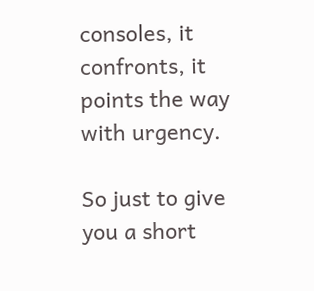consoles, it confronts, it points the way with urgency.

So just to give you a short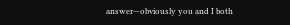answer—obviously you and I both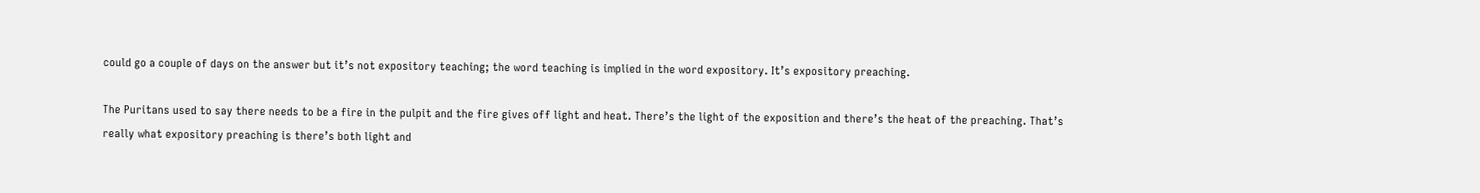could go a couple of days on the answer but it’s not expository teaching; the word teaching is implied in the word expository. It’s expository preaching.

The Puritans used to say there needs to be a fire in the pulpit and the fire gives off light and heat. There’s the light of the exposition and there’s the heat of the preaching. That’s really what expository preaching is there’s both light and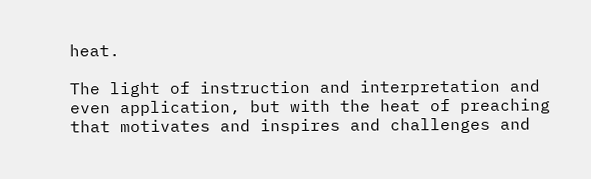heat.

The light of instruction and interpretation and even application, but with the heat of preaching that motivates and inspires and challenges and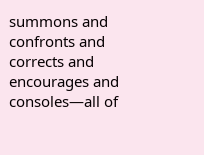summons and confronts and corrects and encourages and consoles—all of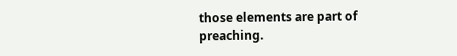those elements are part of preaching.